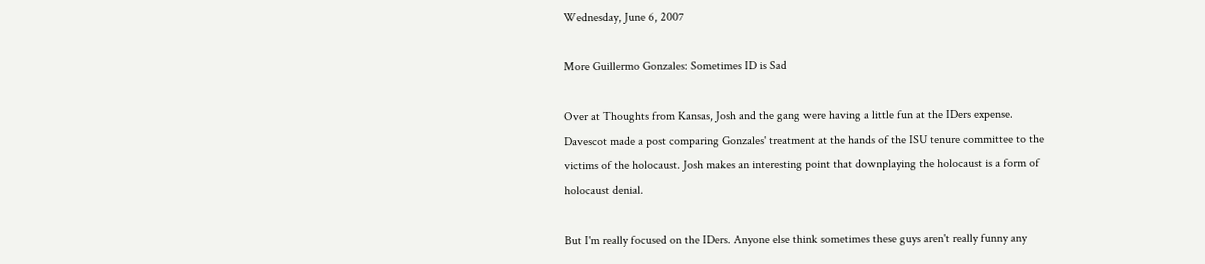Wednesday, June 6, 2007

More Guillermo Gonzales: Sometimes ID is Sad

Over at Thoughts from Kansas, Josh and the gang were having a little fun at the IDers expense. Davescot made a post comparing Gonzales' treatment at the hands of the ISU tenure committee to the victims of the holocaust. Josh makes an interesting point that downplaying the holocaust is a form of holocaust denial.

But I'm really focused on the IDers. Anyone else think sometimes these guys aren't really funny any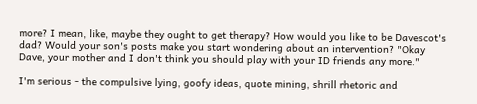more? I mean, like, maybe they ought to get therapy? How would you like to be Davescot's dad? Would your son's posts make you start wondering about an intervention? "Okay Dave, your mother and I don't think you should play with your ID friends any more."

I'm serious - the compulsive lying, goofy ideas, quote mining, shrill rhetoric and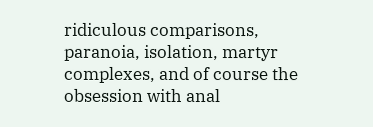ridiculous comparisons, paranoia, isolation, martyr complexes, and of course the obsession with anal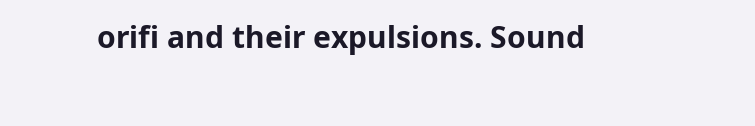orifi and their expulsions. Sound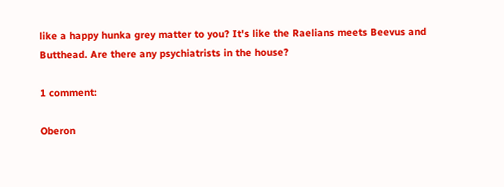like a happy hunka grey matter to you? It's like the Raelians meets Beevus and Butthead. Are there any psychiatrists in the house?

1 comment:

Oberon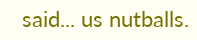said... us nutballs.